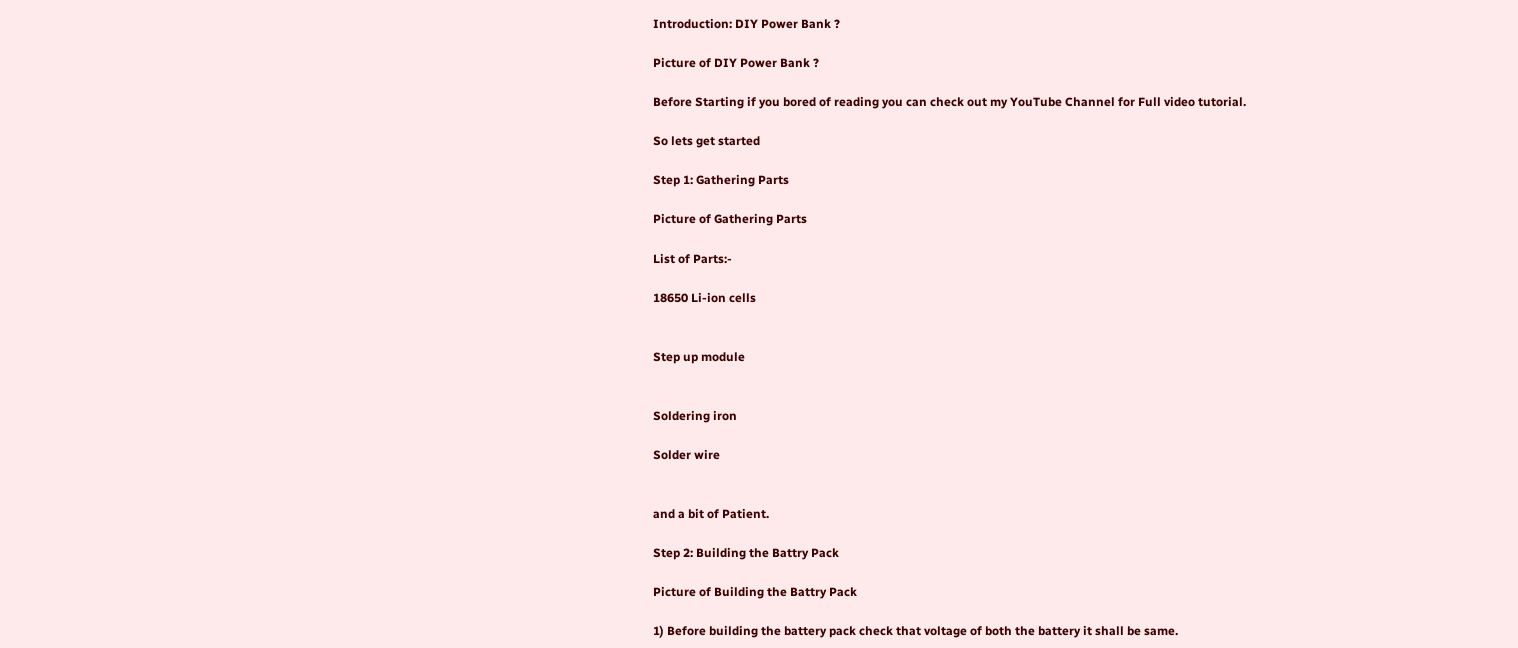Introduction: DIY Power Bank ?

Picture of DIY Power Bank ?

Before Starting if you bored of reading you can check out my YouTube Channel for Full video tutorial.

So lets get started

Step 1: Gathering Parts

Picture of Gathering Parts

List of Parts:-

18650 Li-ion cells


Step up module


Soldering iron

Solder wire


and a bit of Patient.

Step 2: Building the Battry Pack

Picture of Building the Battry Pack

1) Before building the battery pack check that voltage of both the battery it shall be same.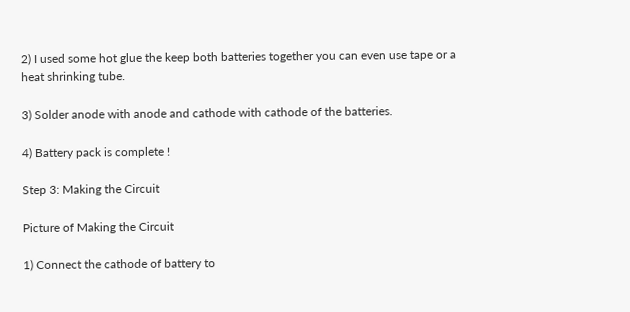2) I used some hot glue the keep both batteries together you can even use tape or a heat shrinking tube.

3) Solder anode with anode and cathode with cathode of the batteries.

4) Battery pack is complete !

Step 3: Making the Circuit

Picture of Making the Circuit

1) Connect the cathode of battery to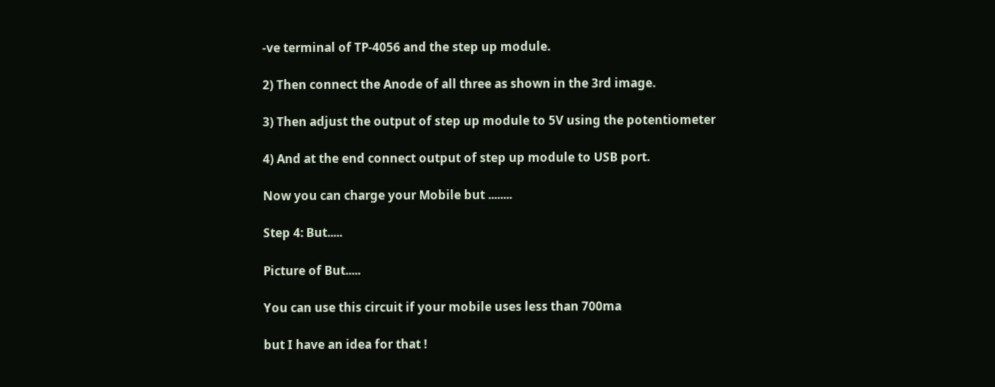-ve terminal of TP-4056 and the step up module.

2) Then connect the Anode of all three as shown in the 3rd image.

3) Then adjust the output of step up module to 5V using the potentiometer

4) And at the end connect output of step up module to USB port.

Now you can charge your Mobile but ........

Step 4: But.....

Picture of But.....

You can use this circuit if your mobile uses less than 700ma

but I have an idea for that !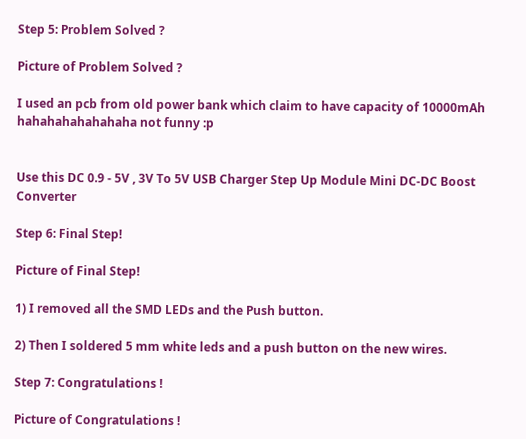Step 5: Problem Solved ?

Picture of Problem Solved ?

I used an pcb from old power bank which claim to have capacity of 10000mAh hahahahahahahaha not funny :p


Use this DC 0.9 - 5V , 3V To 5V USB Charger Step Up Module Mini DC-DC Boost Converter

Step 6: Final Step!

Picture of Final Step!

1) I removed all the SMD LEDs and the Push button.

2) Then I soldered 5 mm white leds and a push button on the new wires.

Step 7: Congratulations !

Picture of Congratulations !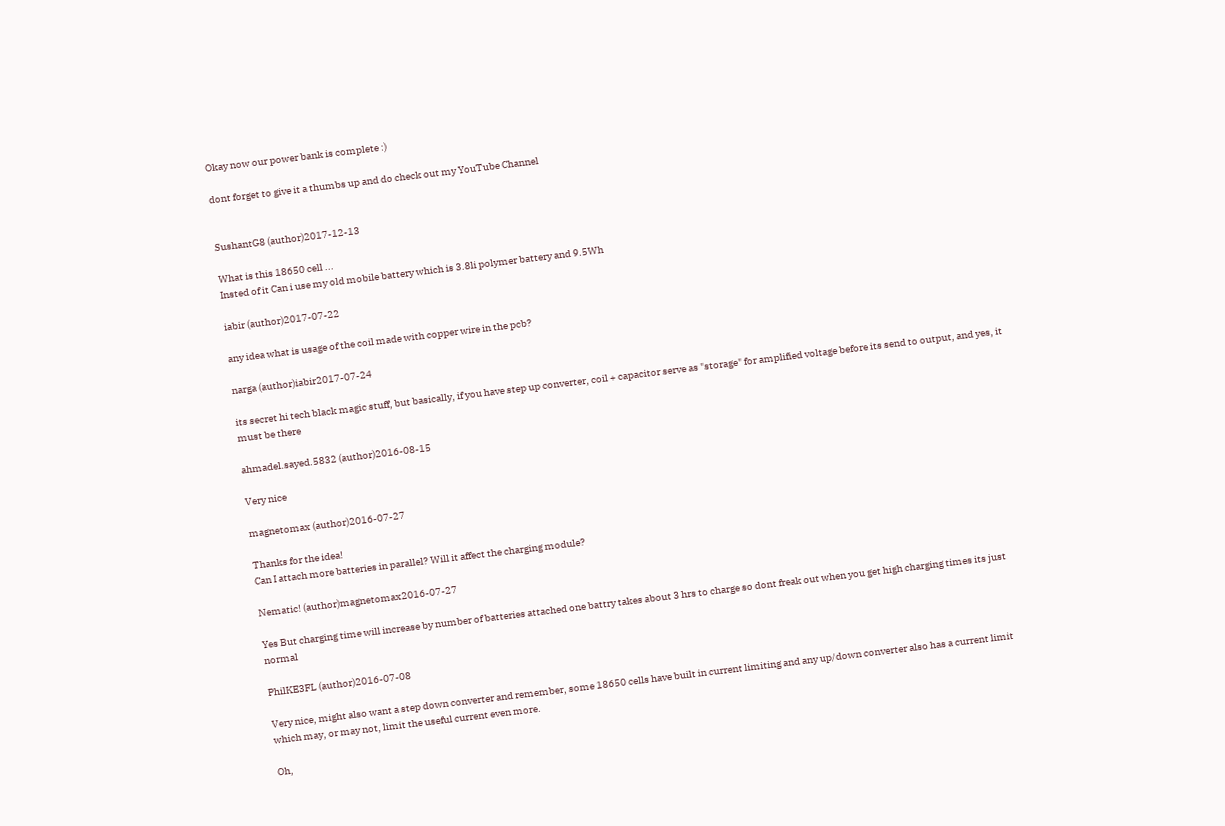Okay now our power bank is complete :)

dont forget to give it a thumbs up and do check out my YouTube Channel


SushantG8 (author)2017-12-13

What is this 18650 cell ...
Insted of it Can i use my old mobile battery which is 3.8li polymer battery and 9.5Wh

iabir (author)2017-07-22

any idea what is usage of the coil made with copper wire in the pcb?

narga (author)iabir2017-07-24

its secret hi tech black magic stuff, but basically, if you have step up converter, coil + capacitor serve as "storage" for amplified voltage before its send to output, and yes, it must be there

ahmadel.sayed.5832 (author)2016-08-15

Very nice

magnetomax (author)2016-07-27

Thanks for the idea!
Can I attach more batteries in parallel? Will it affect the charging module?

Nematic! (author)magnetomax2016-07-27

Yes But charging time will increase by number of batteries attached one battry takes about 3 hrs to charge so dont freak out when you get high charging times its just normal

PhilKE3FL (author)2016-07-08

Very nice, might also want a step down converter and remember, some 18650 cells have built in current limiting and any up/down converter also has a current limit which may, or may not, limit the useful current even more.

Oh,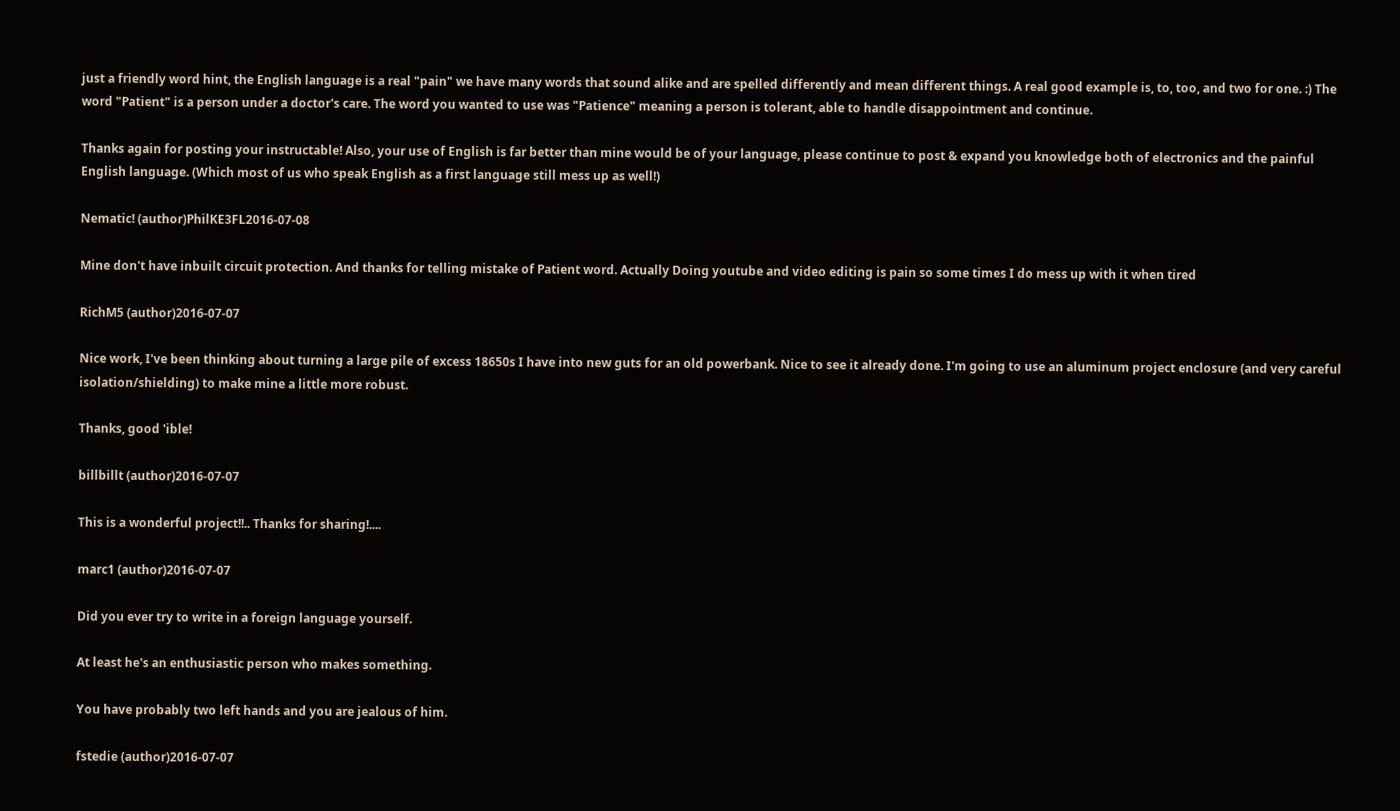just a friendly word hint, the English language is a real "pain" we have many words that sound alike and are spelled differently and mean different things. A real good example is, to, too, and two for one. :) The word "Patient" is a person under a doctor's care. The word you wanted to use was "Patience" meaning a person is tolerant, able to handle disappointment and continue.

Thanks again for posting your instructable! Also, your use of English is far better than mine would be of your language, please continue to post & expand you knowledge both of electronics and the painful English language. (Which most of us who speak English as a first language still mess up as well!)

Nematic! (author)PhilKE3FL2016-07-08

Mine don't have inbuilt circuit protection. And thanks for telling mistake of Patient word. Actually Doing youtube and video editing is pain so some times I do mess up with it when tired

RichM5 (author)2016-07-07

Nice work, I've been thinking about turning a large pile of excess 18650s I have into new guts for an old powerbank. Nice to see it already done. I'm going to use an aluminum project enclosure (and very careful isolation/shielding) to make mine a little more robust.

Thanks, good 'ible!

billbillt (author)2016-07-07

This is a wonderful project!!.. Thanks for sharing!....

marc1 (author)2016-07-07

Did you ever try to write in a foreign language yourself.

At least he's an enthusiastic person who makes something.

You have probably two left hands and you are jealous of him.

fstedie (author)2016-07-07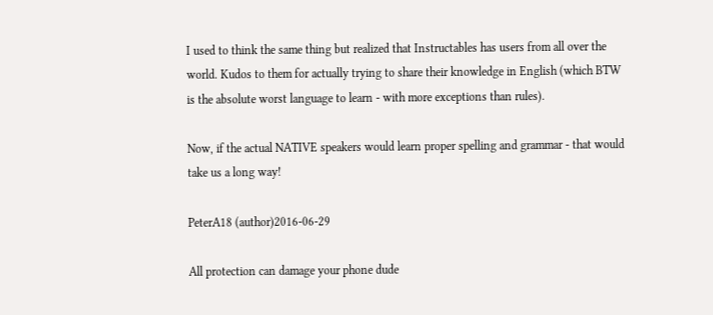I used to think the same thing but realized that Instructables has users from all over the world. Kudos to them for actually trying to share their knowledge in English (which BTW is the absolute worst language to learn - with more exceptions than rules).

Now, if the actual NATIVE speakers would learn proper spelling and grammar - that would take us a long way!

PeterA18 (author)2016-06-29

All protection can damage your phone dude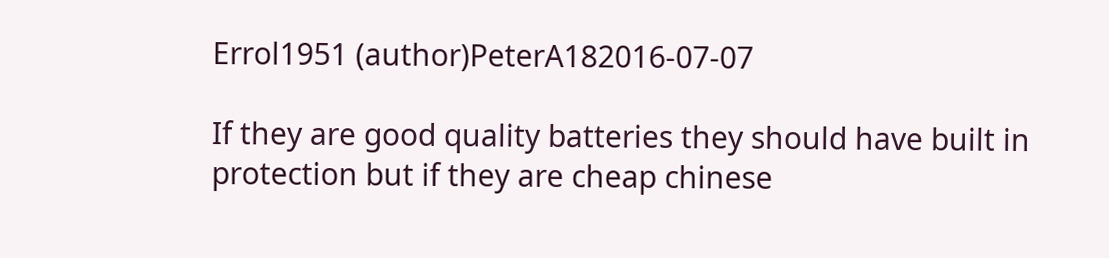Errol1951 (author)PeterA182016-07-07

If they are good quality batteries they should have built in protection but if they are cheap chinese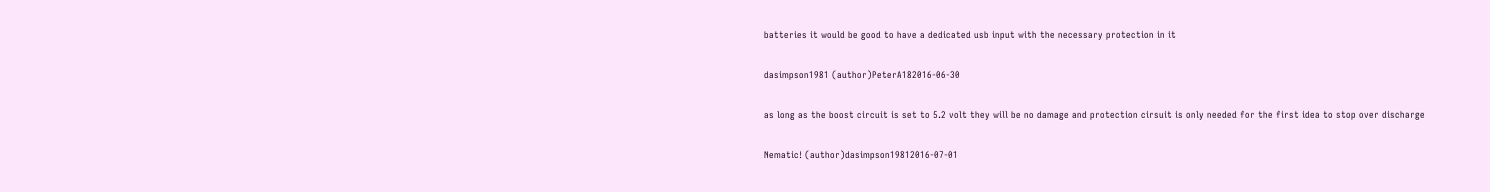batteries it would be good to have a dedicated usb input with the necessary protection in it

dasimpson1981 (author)PeterA182016-06-30

as long as the boost circuit is set to 5.2 volt they will be no damage and protection cirsuit is only needed for the first idea to stop over discharge

Nematic! (author)dasimpson19812016-07-01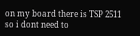on my board there is TSP 2511 so i dont need to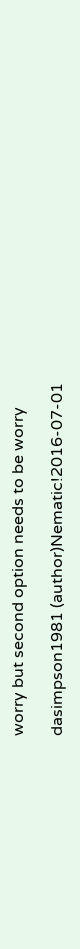worry but second option needs to be worry

dasimpson1981 (author)Nematic!2016-07-01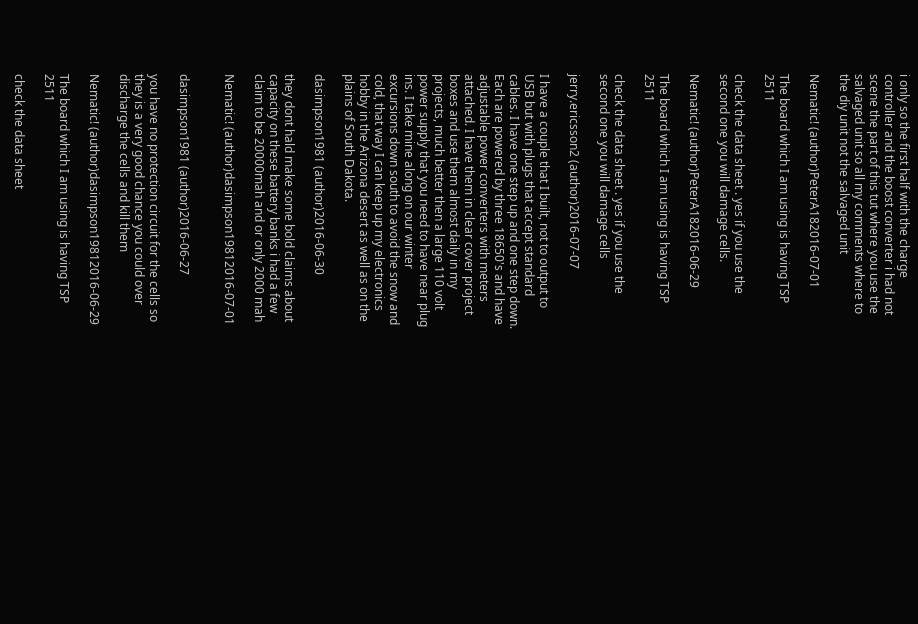i only so the first half with the charge controller and the boost converter i had not scene the part of this tut where you use the salvaged unit so all my comments where to the diy unit not the salvaged unit

Nematic! (author)PeterA182016-07-01

The board which I am using is having TSP 2511

check the data sheet . yes if you use the second one you will damage cells.

Nematic! (author)PeterA182016-06-29

The board which I am using is having TSP 2511

check the data sheet . yes if you use the second one you will damage cells

jerry.ericsson2 (author)2016-07-07

I have a couple that I built, not to output to USB but with plugs that accept standard cables. I have one step up and one step down. Each are powered by three 18650's and have adjustable power converters with meters attached. I have them in clear cover project boxes and use them almost daily in my projects, much better then a large 110 volt power supply that you need to have near plug ins. I take mine along on our winter excursions down south to avoid the snow and cold, that way I can keep up my electronics hobby in the Arizona desert as well as on the plains of South Dakota.

dasimpson1981 (author)2016-06-30

they dont hald make some bold claims about capacity on these battery banks i had a few claim to be 20000mah and or only 2000 mah

Nematic! (author)dasimpson19812016-07-01


dasimpson1981 (author)2016-06-27

you have no protection circuit for the cells so they is a very good chance you could over discharge the cells and kill them

Nematic! (author)dasimpson19812016-06-29

The board which I am using is having TSP 2511

check the data sheet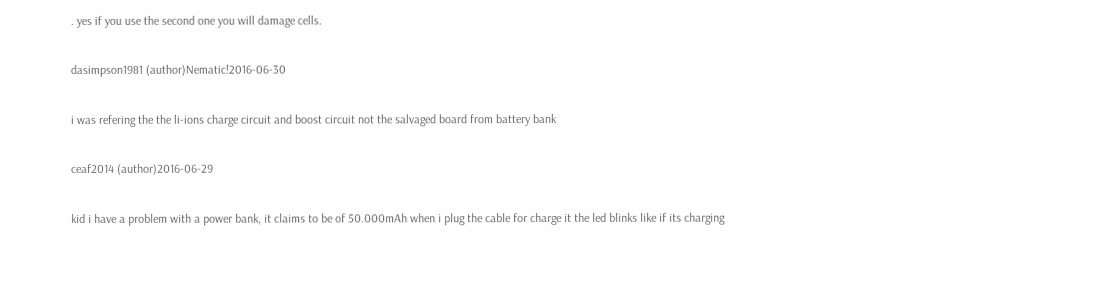. yes if you use the second one you will damage cells.

dasimpson1981 (author)Nematic!2016-06-30

i was refering the the li-ions charge circuit and boost circuit not the salvaged board from battery bank

ceaf2014 (author)2016-06-29

kid i have a problem with a power bank, it claims to be of 50.000mAh when i plug the cable for charge it the led blinks like if its charging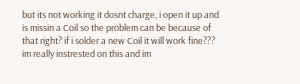but its not working it dosnt charge, i open it up and is missin a Coil so the problem can be because of that right? if i solder a new Coil it will work fine??? im really instrested on this and im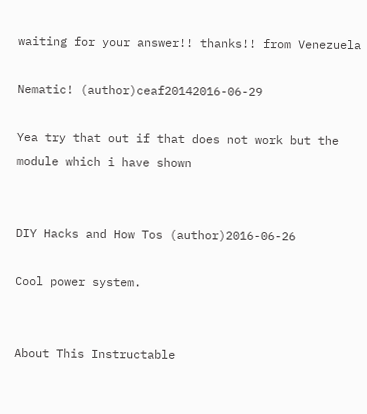waiting for your answer!! thanks!! from Venezuela

Nematic! (author)ceaf20142016-06-29

Yea try that out if that does not work but the module which i have shown


DIY Hacks and How Tos (author)2016-06-26

Cool power system.


About This Instructable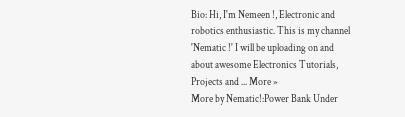Bio: Hi, I'm Nemeen !, Electronic and robotics enthusiastic. This is my channel 'Nematic !' I will be uploading on and about awesome Electronics Tutorials, Projects and ... More »
More by Nematic!:Power Bank Under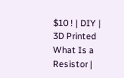$10 ! | DIY | 3D Printed What Is a Resistor |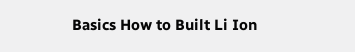Basics How to Built Li Ion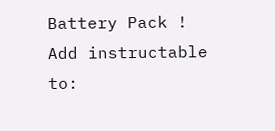Battery Pack !
Add instructable to: